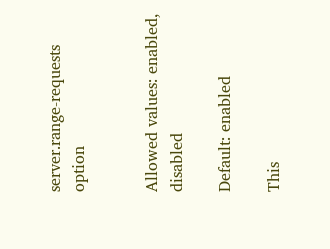server.range-requests option


Allowed values: enabled, disabled

Default: enabled

This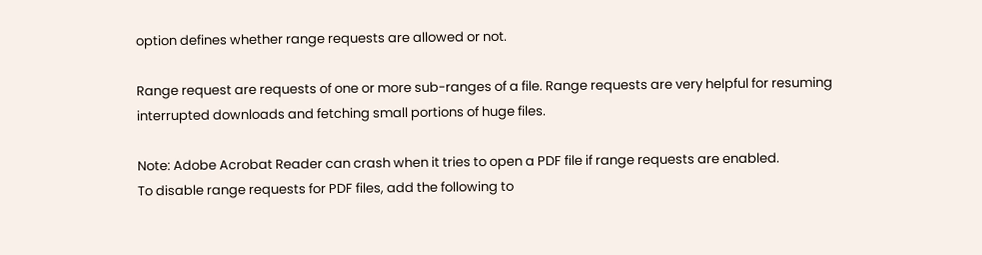option defines whether range requests are allowed or not.

Range request are requests of one or more sub-ranges of a file. Range requests are very helpful for resuming interrupted downloads and fetching small portions of huge files.

Note: Adobe Acrobat Reader can crash when it tries to open a PDF file if range requests are enabled.
To disable range requests for PDF files, add the following to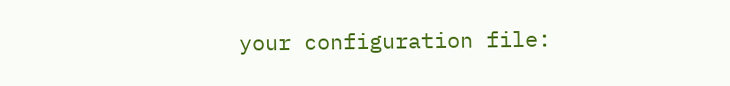your configuration file: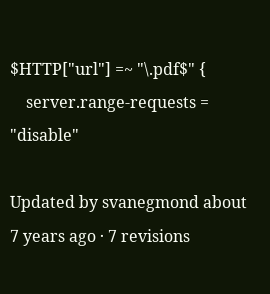$HTTP["url"] =~ "\.pdf$" {
    server.range-requests = "disable"

Updated by svanegmond about 7 years ago · 7 revisions